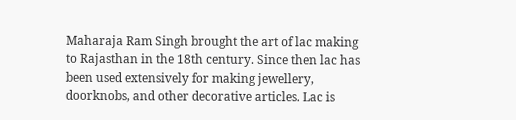Maharaja Ram Singh brought the art of lac making to Rajasthan in the 18th century. Since then lac has been used extensively for making jewellery, doorknobs, and other decorative articles. Lac is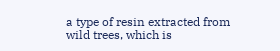a type of resin extracted from wild trees, which is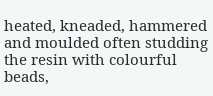heated, kneaded, hammered and moulded often studding the resin with colourful beads,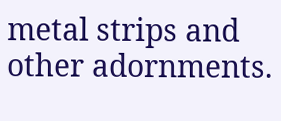metal strips and other adornments.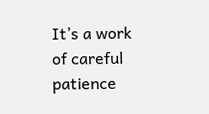It’s a work of careful patience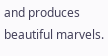and produces beautiful marvels.